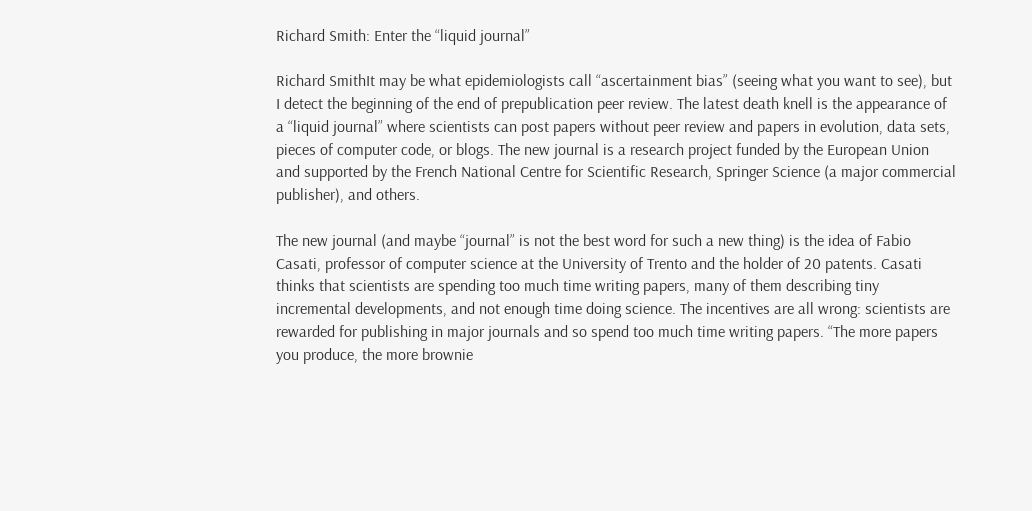Richard Smith: Enter the “liquid journal”

Richard SmithIt may be what epidemiologists call “ascertainment bias” (seeing what you want to see), but I detect the beginning of the end of prepublication peer review. The latest death knell is the appearance of a “liquid journal” where scientists can post papers without peer review and papers in evolution, data sets, pieces of computer code, or blogs. The new journal is a research project funded by the European Union and supported by the French National Centre for Scientific Research, Springer Science (a major commercial publisher), and others.

The new journal (and maybe “journal” is not the best word for such a new thing) is the idea of Fabio Casati, professor of computer science at the University of Trento and the holder of 20 patents. Casati thinks that scientists are spending too much time writing papers, many of them describing tiny incremental developments, and not enough time doing science. The incentives are all wrong: scientists are rewarded for publishing in major journals and so spend too much time writing papers. “The more papers you produce, the more brownie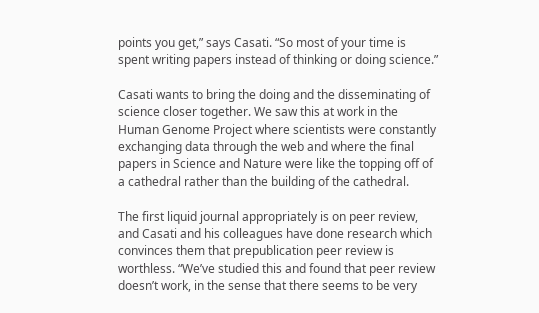points you get,” says Casati. “So most of your time is spent writing papers instead of thinking or doing science.”

Casati wants to bring the doing and the disseminating of science closer together. We saw this at work in the Human Genome Project where scientists were constantly exchanging data through the web and where the final papers in Science and Nature were like the topping off of a cathedral rather than the building of the cathedral.

The first liquid journal appropriately is on peer review, and Casati and his colleagues have done research which convinces them that prepublication peer review is worthless. “We’ve studied this and found that peer review doesn’t work, in the sense that there seems to be very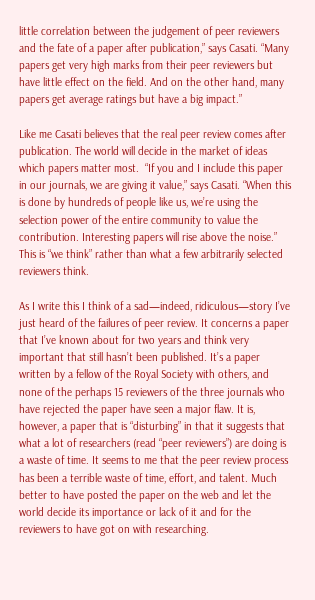little correlation between the judgement of peer reviewers and the fate of a paper after publication,” says Casati. “Many papers get very high marks from their peer reviewers but have little effect on the field. And on the other hand, many papers get average ratings but have a big impact.”

Like me Casati believes that the real peer review comes after publication. The world will decide in the market of ideas which papers matter most.  “If you and I include this paper in our journals, we are giving it value,” says Casati. “When this is done by hundreds of people like us, we’re using the selection power of the entire community to value the contribution. Interesting papers will rise above the noise.” This is “we think” rather than what a few arbitrarily selected reviewers think.

As I write this I think of a sad—indeed, ridiculous—story I’ve just heard of the failures of peer review. It concerns a paper that I’ve known about for two years and think very important that still hasn’t been published. It’s a paper written by a fellow of the Royal Society with others, and none of the perhaps 15 reviewers of the three journals who have rejected the paper have seen a major flaw. It is, however, a paper that is “disturbing” in that it suggests that what a lot of researchers (read “peer reviewers”) are doing is a waste of time. It seems to me that the peer review process has been a terrible waste of time, effort, and talent. Much better to have posted the paper on the web and let the world decide its importance or lack of it and for the reviewers to have got on with researching.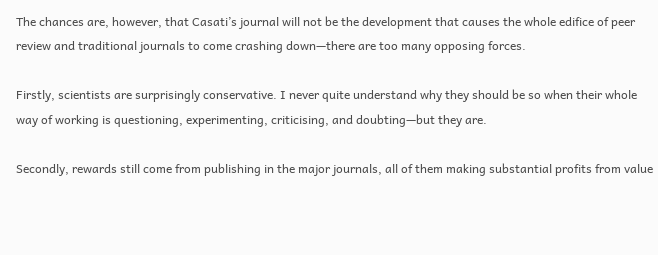The chances are, however, that Casati’s journal will not be the development that causes the whole edifice of peer review and traditional journals to come crashing down—there are too many opposing forces.

Firstly, scientists are surprisingly conservative. I never quite understand why they should be so when their whole way of working is questioning, experimenting, criticising, and doubting—but they are.

Secondly, rewards still come from publishing in the major journals, all of them making substantial profits from value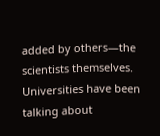added by others—the scientists themselves. Universities have been talking about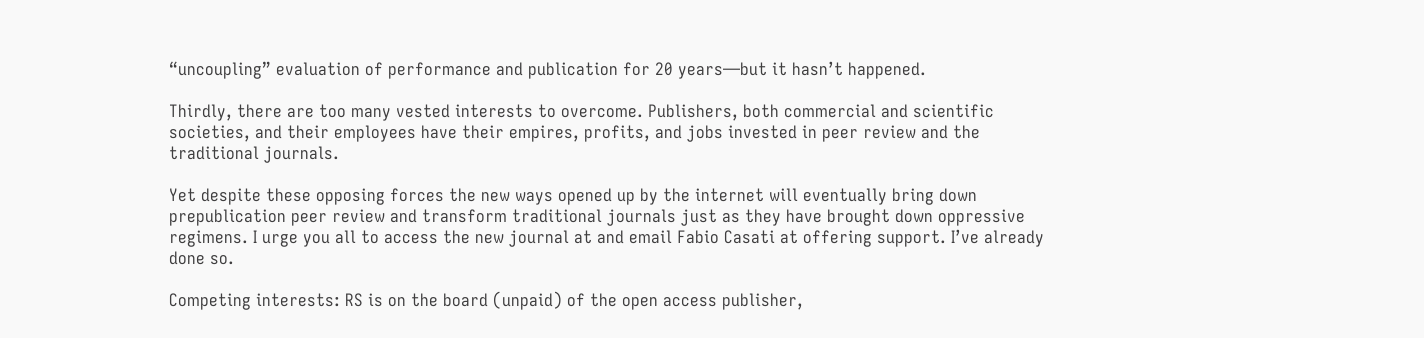“uncoupling” evaluation of performance and publication for 20 years—but it hasn’t happened.

Thirdly, there are too many vested interests to overcome. Publishers, both commercial and scientific societies, and their employees have their empires, profits, and jobs invested in peer review and the traditional journals.

Yet despite these opposing forces the new ways opened up by the internet will eventually bring down prepublication peer review and transform traditional journals just as they have brought down oppressive regimens. I urge you all to access the new journal at and email Fabio Casati at offering support. I’ve already done so.

Competing interests: RS is on the board (unpaid) of the open access publisher,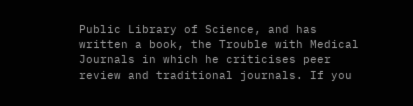Public Library of Science, and has written a book, the Trouble with Medical Journals in which he criticises peer review and traditional journals. If you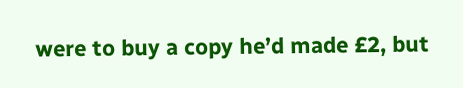were to buy a copy he’d made £2, but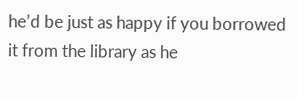he’d be just as happy if you borrowed it from the library as he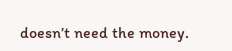doesn’t need the money.